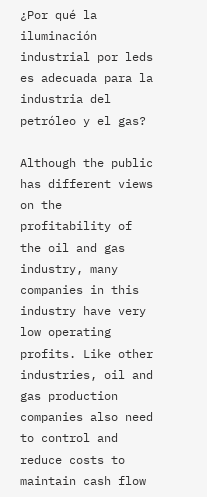¿Por qué la iluminación industrial por leds es adecuada para la industria del petróleo y el gas?

Although the public has different views on the profitability of the oil and gas industry, many companies in this industry have very low operating profits. Like other industries, oil and gas production companies also need to control and reduce costs to maintain cash flow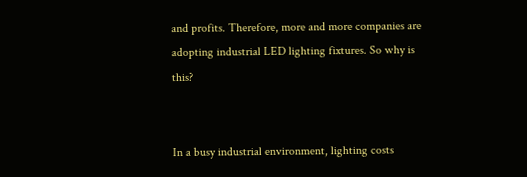and profits. Therefore, more and more companies are adopting industrial LED lighting fixtures. So why is this?


In a busy industrial environment, lighting costs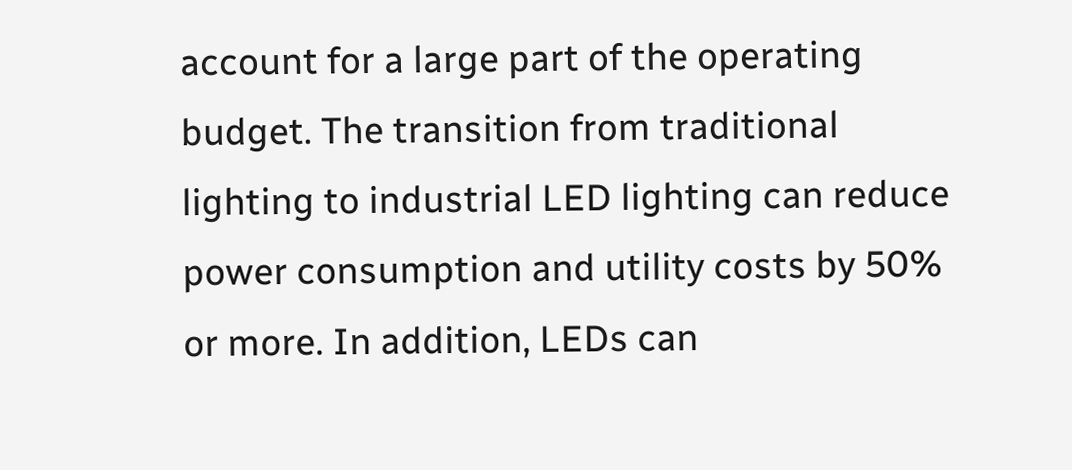account for a large part of the operating budget. The transition from traditional lighting to industrial LED lighting can reduce power consumption and utility costs by 50% or more. In addition, LEDs can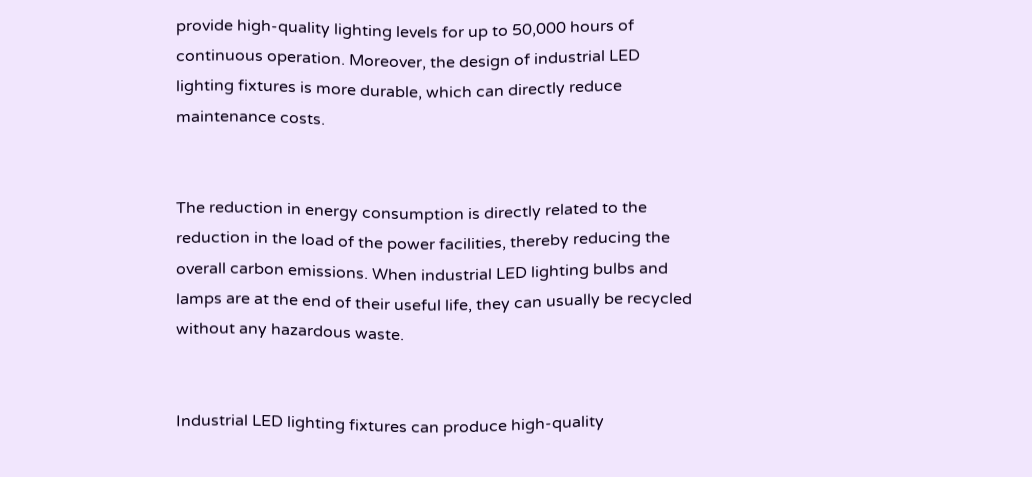provide high-quality lighting levels for up to 50,000 hours of continuous operation. Moreover, the design of industrial LED lighting fixtures is more durable, which can directly reduce maintenance costs.


The reduction in energy consumption is directly related to the reduction in the load of the power facilities, thereby reducing the overall carbon emissions. When industrial LED lighting bulbs and lamps are at the end of their useful life, they can usually be recycled without any hazardous waste.


Industrial LED lighting fixtures can produce high-quality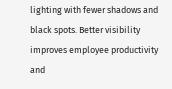lighting with fewer shadows and black spots. Better visibility improves employee productivity and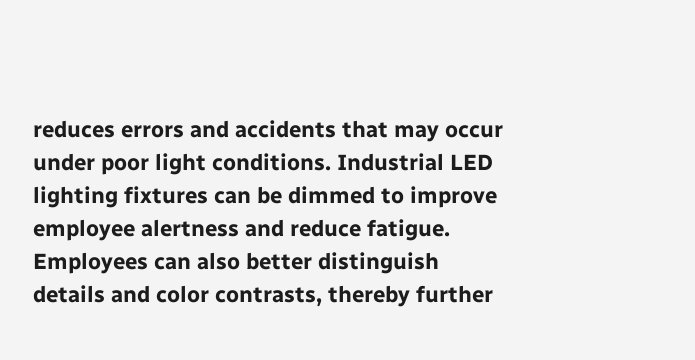reduces errors and accidents that may occur under poor light conditions. Industrial LED lighting fixtures can be dimmed to improve employee alertness and reduce fatigue. Employees can also better distinguish details and color contrasts, thereby further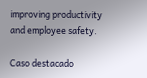improving productivity and employee safety.

Caso destacado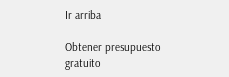Ir arriba

Obtener presupuesto gratuito